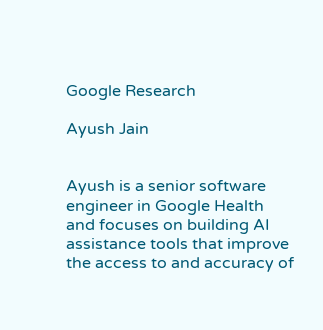Google Research

Ayush Jain


Ayush is a senior software engineer in Google Health and focuses on building AI assistance tools that improve the access to and accuracy of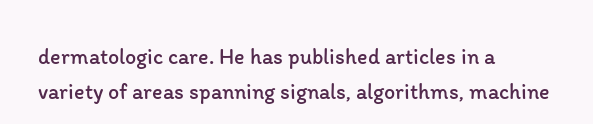dermatologic care. He has published articles in a variety of areas spanning signals, algorithms, machine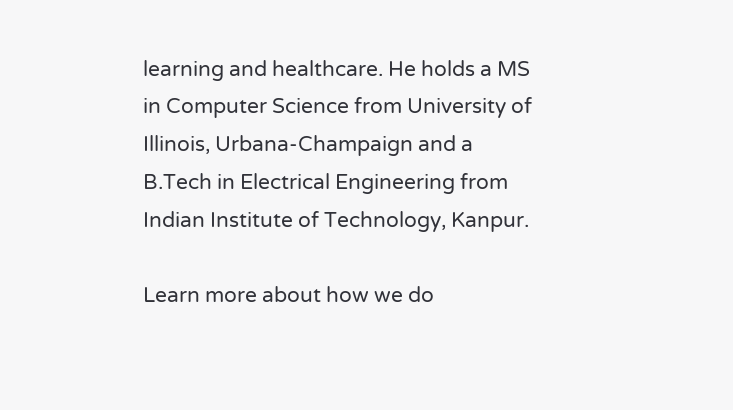learning and healthcare. He holds a MS in Computer Science from University of Illinois, Urbana-Champaign and a B.Tech in Electrical Engineering from Indian Institute of Technology, Kanpur.

Learn more about how we do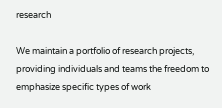research

We maintain a portfolio of research projects, providing individuals and teams the freedom to emphasize specific types of work